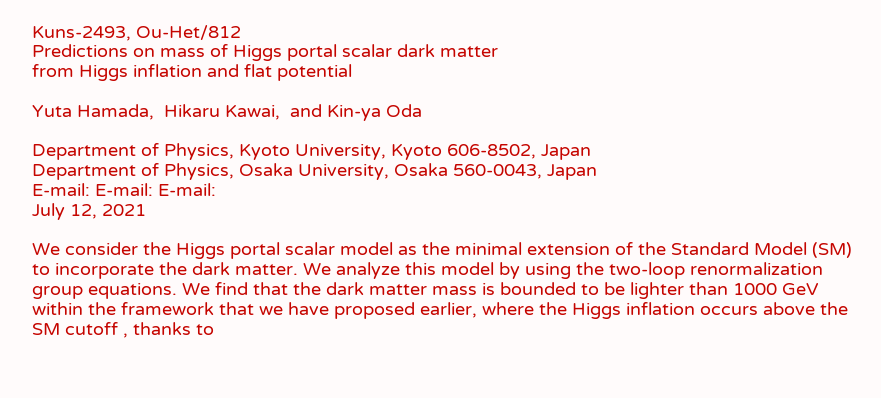Kuns-2493, Ou-Het/812
Predictions on mass of Higgs portal scalar dark matter
from Higgs inflation and flat potential

Yuta Hamada,  Hikaru Kawai,  and Kin-ya Oda

Department of Physics, Kyoto University, Kyoto 606-8502, Japan
Department of Physics, Osaka University, Osaka 560-0043, Japan
E-mail: E-mail: E-mail:
July 12, 2021

We consider the Higgs portal scalar model as the minimal extension of the Standard Model (SM) to incorporate the dark matter. We analyze this model by using the two-loop renormalization group equations. We find that the dark matter mass is bounded to be lighter than 1000 GeV within the framework that we have proposed earlier, where the Higgs inflation occurs above the SM cutoff , thanks to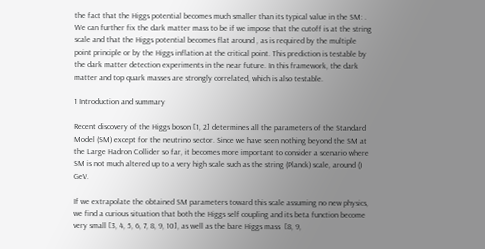the fact that the Higgs potential becomes much smaller than its typical value in the SM: . We can further fix the dark matter mass to be if we impose that the cutoff is at the string scale and that the Higgs potential becomes flat around , as is required by the multiple point principle or by the Higgs inflation at the critical point. This prediction is testable by the dark matter detection experiments in the near future. In this framework, the dark matter and top quark masses are strongly correlated, which is also testable.

1 Introduction and summary

Recent discovery of the Higgs boson [1, 2] determines all the parameters of the Standard Model (SM) except for the neutrino sector. Since we have seen nothing beyond the SM at the Large Hadron Collider so far, it becomes more important to consider a scenario where SM is not much altered up to a very high scale such as the string (Planck) scale, around () GeV.

If we extrapolate the obtained SM parameters toward this scale assuming no new physics, we find a curious situation that both the Higgs self coupling and its beta function become very small [3, 4, 5, 6, 7, 8, 9, 10], as well as the bare Higgs mass  [8, 9,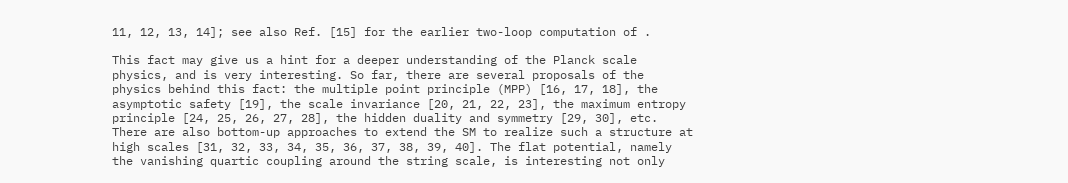11, 12, 13, 14]; see also Ref. [15] for the earlier two-loop computation of .

This fact may give us a hint for a deeper understanding of the Planck scale physics, and is very interesting. So far, there are several proposals of the physics behind this fact: the multiple point principle (MPP) [16, 17, 18], the asymptotic safety [19], the scale invariance [20, 21, 22, 23], the maximum entropy principle [24, 25, 26, 27, 28], the hidden duality and symmetry [29, 30], etc. There are also bottom-up approaches to extend the SM to realize such a structure at high scales [31, 32, 33, 34, 35, 36, 37, 38, 39, 40]. The flat potential, namely the vanishing quartic coupling around the string scale, is interesting not only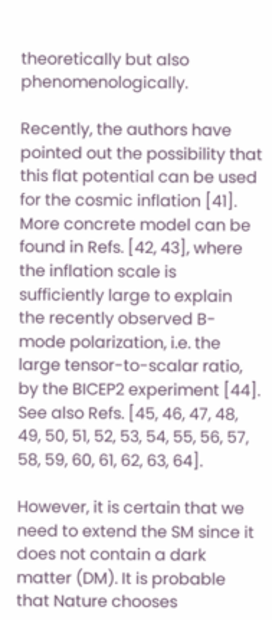theoretically but also phenomenologically.

Recently, the authors have pointed out the possibility that this flat potential can be used for the cosmic inflation [41]. More concrete model can be found in Refs. [42, 43], where the inflation scale is sufficiently large to explain the recently observed B-mode polarization, i.e. the large tensor-to-scalar ratio, by the BICEP2 experiment [44]. See also Refs. [45, 46, 47, 48, 49, 50, 51, 52, 53, 54, 55, 56, 57, 58, 59, 60, 61, 62, 63, 64].

However, it is certain that we need to extend the SM since it does not contain a dark matter (DM). It is probable that Nature chooses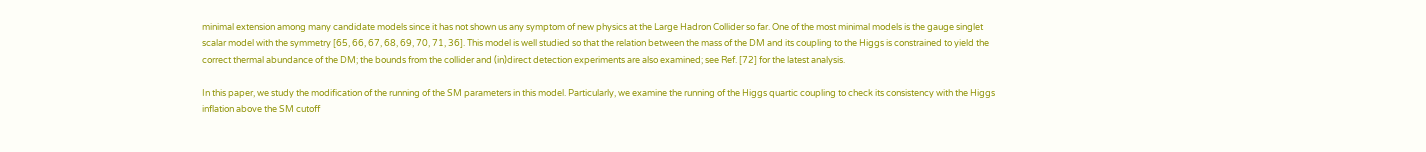minimal extension among many candidate models since it has not shown us any symptom of new physics at the Large Hadron Collider so far. One of the most minimal models is the gauge singlet scalar model with the symmetry [65, 66, 67, 68, 69, 70, 71, 36]. This model is well studied so that the relation between the mass of the DM and its coupling to the Higgs is constrained to yield the correct thermal abundance of the DM; the bounds from the collider and (in)direct detection experiments are also examined; see Ref. [72] for the latest analysis.

In this paper, we study the modification of the running of the SM parameters in this model. Particularly, we examine the running of the Higgs quartic coupling to check its consistency with the Higgs inflation above the SM cutoff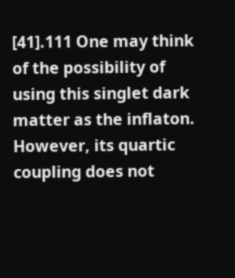[41].111 One may think of the possibility of using this singlet dark matter as the inflaton. However, its quartic coupling does not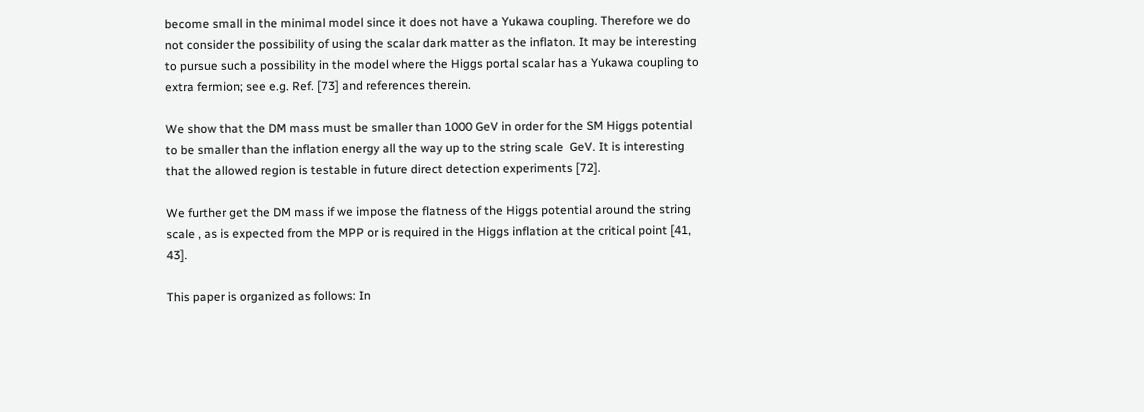become small in the minimal model since it does not have a Yukawa coupling. Therefore we do not consider the possibility of using the scalar dark matter as the inflaton. It may be interesting to pursue such a possibility in the model where the Higgs portal scalar has a Yukawa coupling to extra fermion; see e.g. Ref. [73] and references therein.

We show that the DM mass must be smaller than 1000 GeV in order for the SM Higgs potential to be smaller than the inflation energy all the way up to the string scale  GeV. It is interesting that the allowed region is testable in future direct detection experiments [72].

We further get the DM mass if we impose the flatness of the Higgs potential around the string scale , as is expected from the MPP or is required in the Higgs inflation at the critical point [41, 43].

This paper is organized as follows: In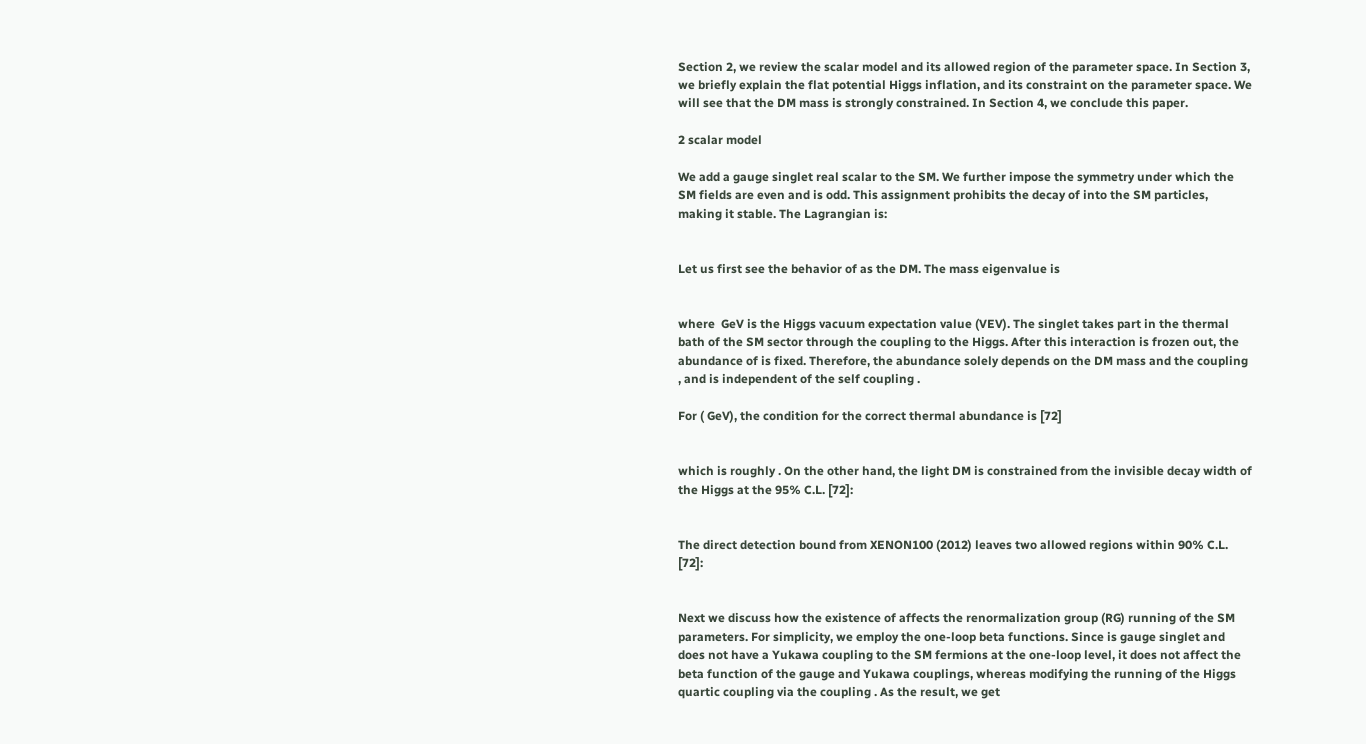Section 2, we review the scalar model and its allowed region of the parameter space. In Section 3, we briefly explain the flat potential Higgs inflation, and its constraint on the parameter space. We will see that the DM mass is strongly constrained. In Section 4, we conclude this paper.

2 scalar model

We add a gauge singlet real scalar to the SM. We further impose the symmetry under which the SM fields are even and is odd. This assignment prohibits the decay of into the SM particles, making it stable. The Lagrangian is:


Let us first see the behavior of as the DM. The mass eigenvalue is


where  GeV is the Higgs vacuum expectation value (VEV). The singlet takes part in the thermal bath of the SM sector through the coupling to the Higgs. After this interaction is frozen out, the abundance of is fixed. Therefore, the abundance solely depends on the DM mass and the coupling , and is independent of the self coupling .

For ( GeV), the condition for the correct thermal abundance is [72]


which is roughly . On the other hand, the light DM is constrained from the invisible decay width of the Higgs at the 95% C.L. [72]:


The direct detection bound from XENON100 (2012) leaves two allowed regions within 90% C.L. [72]:


Next we discuss how the existence of affects the renormalization group (RG) running of the SM parameters. For simplicity, we employ the one-loop beta functions. Since is gauge singlet and does not have a Yukawa coupling to the SM fermions at the one-loop level, it does not affect the beta function of the gauge and Yukawa couplings, whereas modifying the running of the Higgs quartic coupling via the coupling . As the result, we get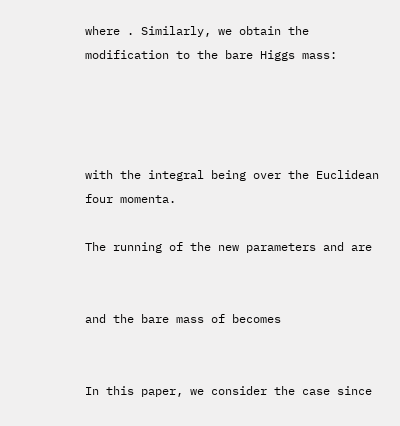where . Similarly, we obtain the modification to the bare Higgs mass:




with the integral being over the Euclidean four momenta.

The running of the new parameters and are


and the bare mass of becomes


In this paper, we consider the case since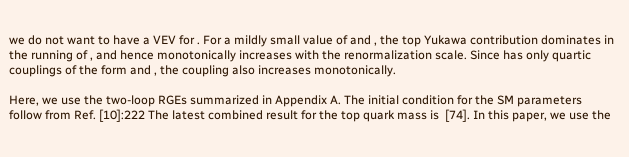we do not want to have a VEV for . For a mildly small value of and , the top Yukawa contribution dominates in the running of , and hence monotonically increases with the renormalization scale. Since has only quartic couplings of the form and , the coupling also increases monotonically.

Here, we use the two-loop RGEs summarized in Appendix A. The initial condition for the SM parameters follow from Ref. [10]:222 The latest combined result for the top quark mass is  [74]. In this paper, we use the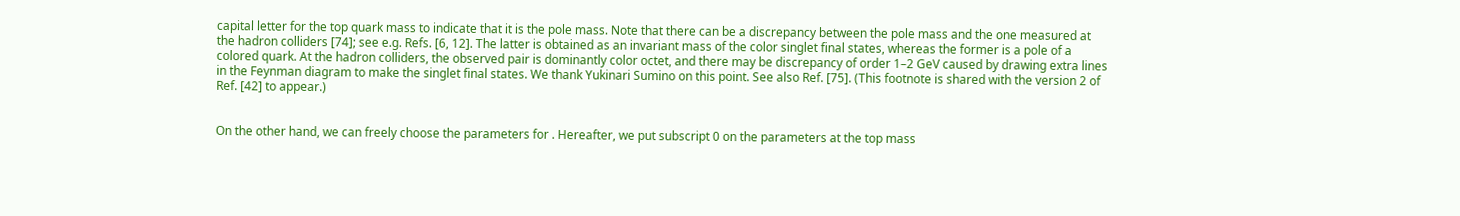capital letter for the top quark mass to indicate that it is the pole mass. Note that there can be a discrepancy between the pole mass and the one measured at the hadron colliders [74]; see e.g. Refs. [6, 12]. The latter is obtained as an invariant mass of the color singlet final states, whereas the former is a pole of a colored quark. At the hadron colliders, the observed pair is dominantly color octet, and there may be discrepancy of order 1–2 GeV caused by drawing extra lines in the Feynman diagram to make the singlet final states. We thank Yukinari Sumino on this point. See also Ref. [75]. (This footnote is shared with the version 2 of Ref. [42] to appear.)


On the other hand, we can freely choose the parameters for . Hereafter, we put subscript 0 on the parameters at the top mass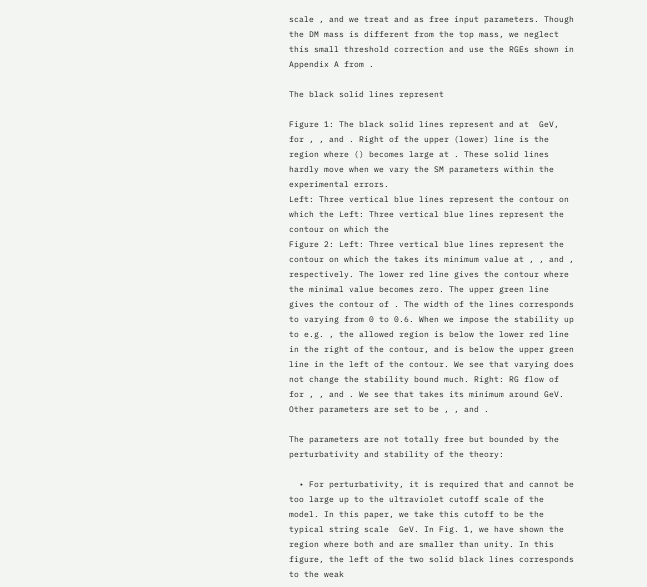scale , and we treat and as free input parameters. Though the DM mass is different from the top mass, we neglect this small threshold correction and use the RGEs shown in Appendix A from .

The black solid lines represent

Figure 1: The black solid lines represent and at  GeV, for , , and . Right of the upper (lower) line is the region where () becomes large at . These solid lines hardly move when we vary the SM parameters within the experimental errors.
Left: Three vertical blue lines represent the contour on which the Left: Three vertical blue lines represent the contour on which the
Figure 2: Left: Three vertical blue lines represent the contour on which the takes its minimum value at , , and , respectively. The lower red line gives the contour where the minimal value becomes zero. The upper green line gives the contour of . The width of the lines corresponds to varying from 0 to 0.6. When we impose the stability up to e.g. , the allowed region is below the lower red line in the right of the contour, and is below the upper green line in the left of the contour. We see that varying does not change the stability bound much. Right: RG flow of for , , and . We see that takes its minimum around GeV. Other parameters are set to be , , and .

The parameters are not totally free but bounded by the perturbativity and stability of the theory:

  • For perturbativity, it is required that and cannot be too large up to the ultraviolet cutoff scale of the model. In this paper, we take this cutoff to be the typical string scale  GeV. In Fig. 1, we have shown the region where both and are smaller than unity. In this figure, the left of the two solid black lines corresponds to the weak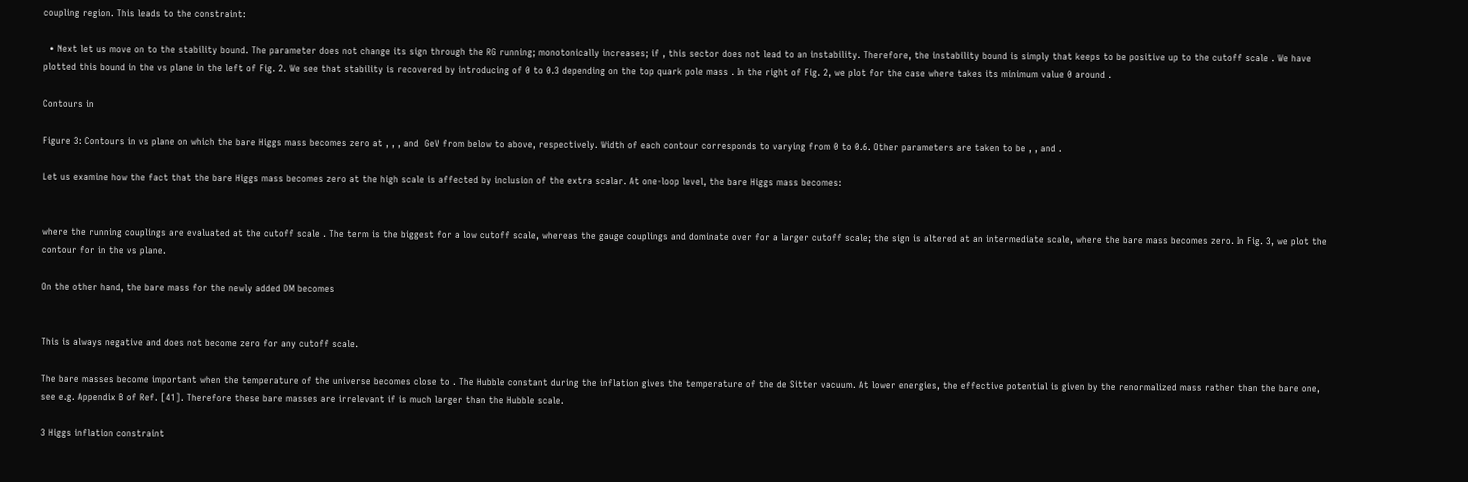coupling region. This leads to the constraint:

  • Next let us move on to the stability bound. The parameter does not change its sign through the RG running; monotonically increases; if , this sector does not lead to an instability. Therefore, the instability bound is simply that keeps to be positive up to the cutoff scale . We have plotted this bound in the vs plane in the left of Fig. 2. We see that stability is recovered by introducing of 0 to 0.3 depending on the top quark pole mass . In the right of Fig. 2, we plot for the case where takes its minimum value 0 around .

Contours in

Figure 3: Contours in vs plane on which the bare Higgs mass becomes zero at , , , and  GeV from below to above, respectively. Width of each contour corresponds to varying from 0 to 0.6. Other parameters are taken to be , , and .

Let us examine how the fact that the bare Higgs mass becomes zero at the high scale is affected by inclusion of the extra scalar. At one-loop level, the bare Higgs mass becomes:


where the running couplings are evaluated at the cutoff scale . The term is the biggest for a low cutoff scale, whereas the gauge couplings and dominate over for a larger cutoff scale; the sign is altered at an intermediate scale, where the bare mass becomes zero. In Fig. 3, we plot the contour for in the vs plane.

On the other hand, the bare mass for the newly added DM becomes


This is always negative and does not become zero for any cutoff scale.

The bare masses become important when the temperature of the universe becomes close to . The Hubble constant during the inflation gives the temperature of the de Sitter vacuum. At lower energies, the effective potential is given by the renormalized mass rather than the bare one, see e.g. Appendix B of Ref. [41]. Therefore these bare masses are irrelevant if is much larger than the Hubble scale.

3 Higgs inflation constraint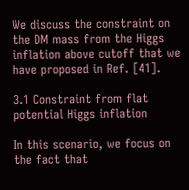We discuss the constraint on the DM mass from the Higgs inflation above cutoff that we have proposed in Ref. [41].

3.1 Constraint from flat potential Higgs inflation

In this scenario, we focus on the fact that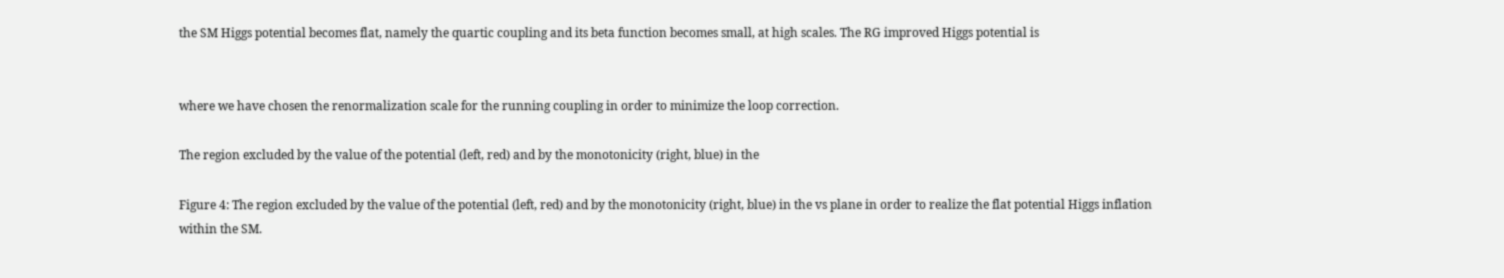the SM Higgs potential becomes flat, namely the quartic coupling and its beta function becomes small, at high scales. The RG improved Higgs potential is


where we have chosen the renormalization scale for the running coupling in order to minimize the loop correction.

The region excluded by the value of the potential (left, red) and by the monotonicity (right, blue) in the

Figure 4: The region excluded by the value of the potential (left, red) and by the monotonicity (right, blue) in the vs plane in order to realize the flat potential Higgs inflation within the SM.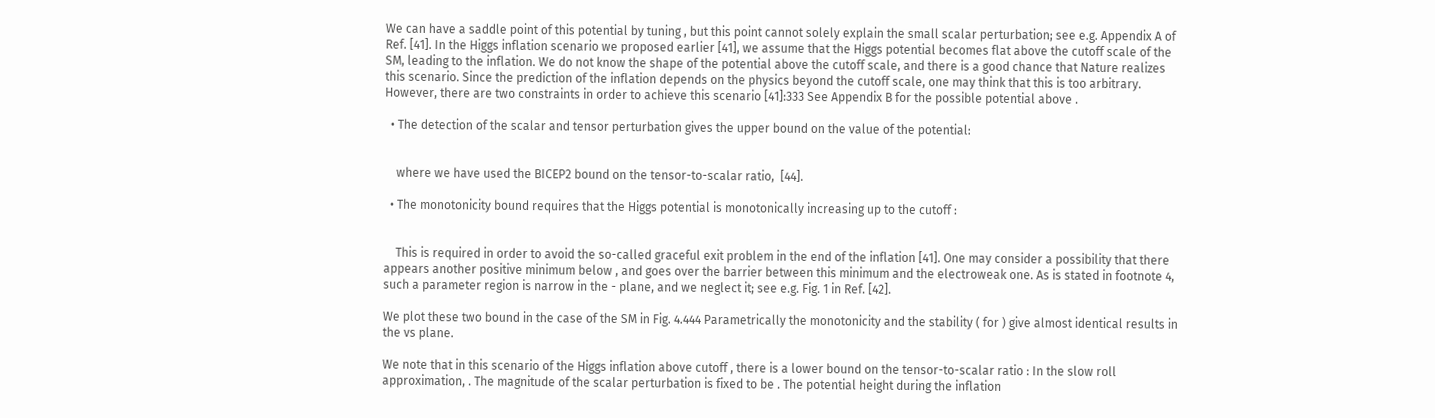We can have a saddle point of this potential by tuning , but this point cannot solely explain the small scalar perturbation; see e.g. Appendix A of Ref. [41]. In the Higgs inflation scenario we proposed earlier [41], we assume that the Higgs potential becomes flat above the cutoff scale of the SM, leading to the inflation. We do not know the shape of the potential above the cutoff scale, and there is a good chance that Nature realizes this scenario. Since the prediction of the inflation depends on the physics beyond the cutoff scale, one may think that this is too arbitrary. However, there are two constraints in order to achieve this scenario [41]:333 See Appendix B for the possible potential above .

  • The detection of the scalar and tensor perturbation gives the upper bound on the value of the potential:


    where we have used the BICEP2 bound on the tensor-to-scalar ratio,  [44].

  • The monotonicity bound requires that the Higgs potential is monotonically increasing up to the cutoff :


    This is required in order to avoid the so-called graceful exit problem in the end of the inflation [41]. One may consider a possibility that there appears another positive minimum below , and goes over the barrier between this minimum and the electroweak one. As is stated in footnote 4, such a parameter region is narrow in the - plane, and we neglect it; see e.g. Fig. 1 in Ref. [42].

We plot these two bound in the case of the SM in Fig. 4.444 Parametrically the monotonicity and the stability ( for ) give almost identical results in the vs plane.

We note that in this scenario of the Higgs inflation above cutoff , there is a lower bound on the tensor-to-scalar ratio : In the slow roll approximation, . The magnitude of the scalar perturbation is fixed to be . The potential height during the inflation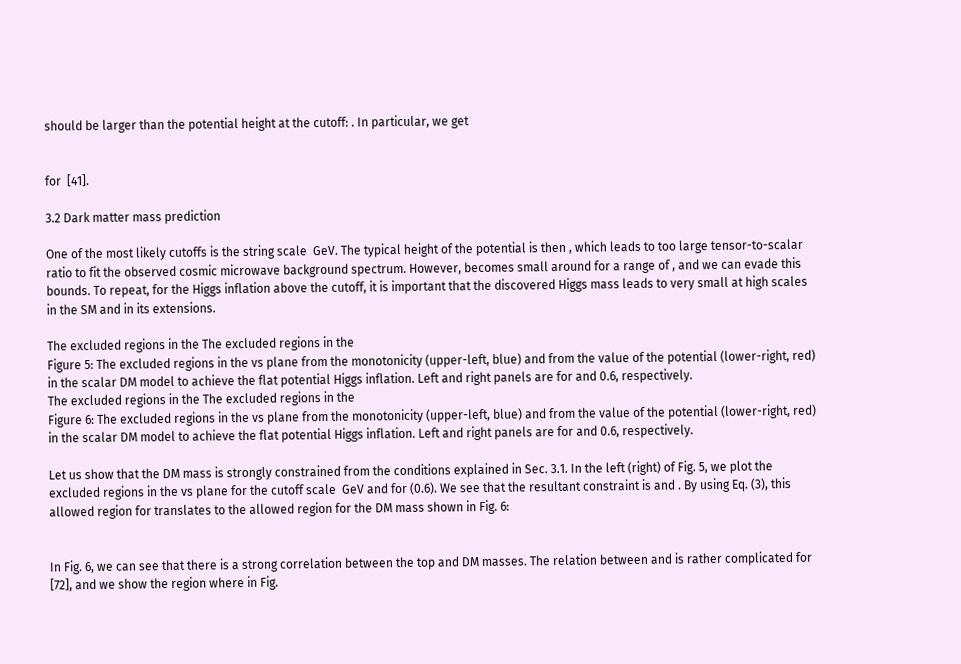should be larger than the potential height at the cutoff: . In particular, we get


for  [41].

3.2 Dark matter mass prediction

One of the most likely cutoffs is the string scale  GeV. The typical height of the potential is then , which leads to too large tensor-to-scalar ratio to fit the observed cosmic microwave background spectrum. However, becomes small around for a range of , and we can evade this bounds. To repeat, for the Higgs inflation above the cutoff, it is important that the discovered Higgs mass leads to very small at high scales in the SM and in its extensions.

The excluded regions in the The excluded regions in the
Figure 5: The excluded regions in the vs plane from the monotonicity (upper-left, blue) and from the value of the potential (lower-right, red) in the scalar DM model to achieve the flat potential Higgs inflation. Left and right panels are for and 0.6, respectively.
The excluded regions in the The excluded regions in the
Figure 6: The excluded regions in the vs plane from the monotonicity (upper-left, blue) and from the value of the potential (lower-right, red) in the scalar DM model to achieve the flat potential Higgs inflation. Left and right panels are for and 0.6, respectively.

Let us show that the DM mass is strongly constrained from the conditions explained in Sec. 3.1. In the left (right) of Fig. 5, we plot the excluded regions in the vs plane for the cutoff scale  GeV and for (0.6). We see that the resultant constraint is and . By using Eq. (3), this allowed region for translates to the allowed region for the DM mass shown in Fig. 6:


In Fig. 6, we can see that there is a strong correlation between the top and DM masses. The relation between and is rather complicated for  [72], and we show the region where in Fig.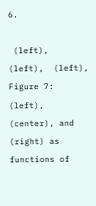6.

 (left),  (left),  (left),
Figure 7: (left), (center), and (right) as functions of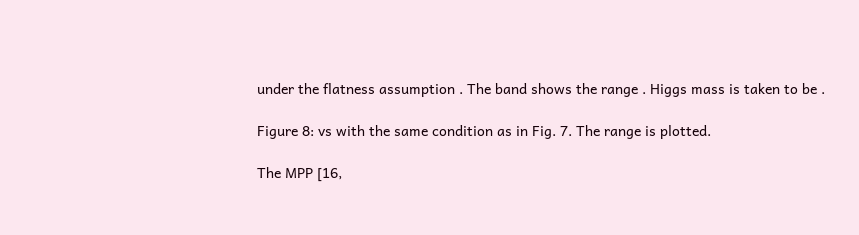under the flatness assumption . The band shows the range . Higgs mass is taken to be .

Figure 8: vs with the same condition as in Fig. 7. The range is plotted.

The MPP [16,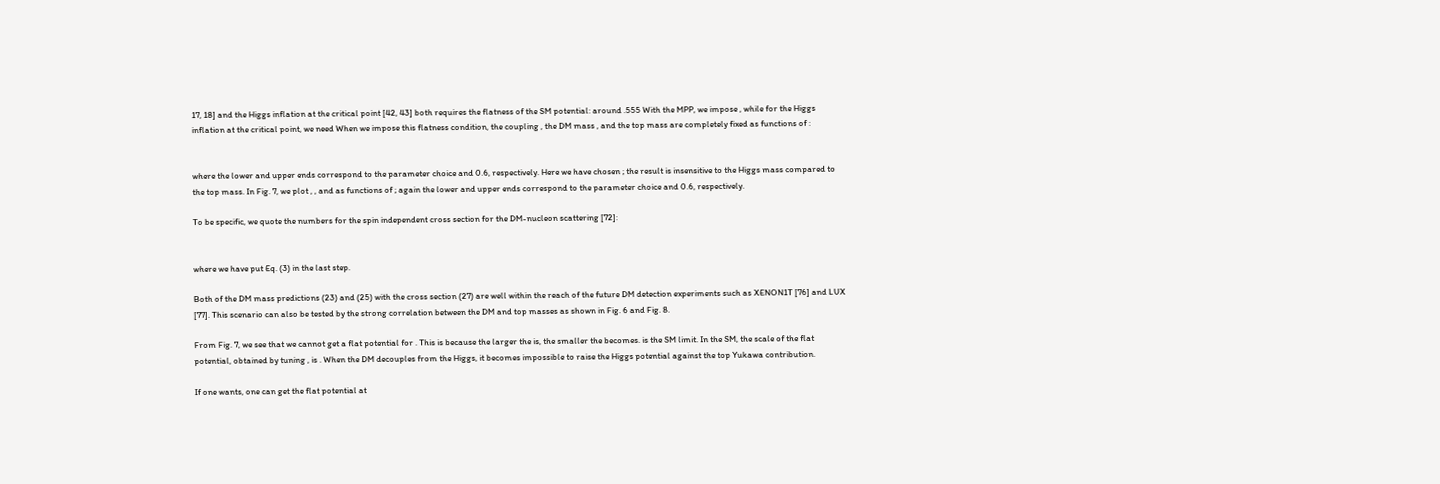17, 18] and the Higgs inflation at the critical point [42, 43] both requires the flatness of the SM potential: around .555 With the MPP, we impose , while for the Higgs inflation at the critical point, we need When we impose this flatness condition, the coupling , the DM mass , and the top mass are completely fixed as functions of :


where the lower and upper ends correspond to the parameter choice and 0.6, respectively. Here we have chosen ; the result is insensitive to the Higgs mass compared to the top mass. In Fig. 7, we plot , , and as functions of ; again the lower and upper ends correspond to the parameter choice and 0.6, respectively.

To be specific, we quote the numbers for the spin independent cross section for the DM-nucleon scattering [72]:


where we have put Eq. (3) in the last step.

Both of the DM mass predictions (23) and (25) with the cross section (27) are well within the reach of the future DM detection experiments such as XENON1T [76] and LUX [77]. This scenario can also be tested by the strong correlation between the DM and top masses as shown in Fig. 6 and Fig. 8.

From Fig. 7, we see that we cannot get a flat potential for . This is because the larger the is, the smaller the becomes. is the SM limit. In the SM, the scale of the flat potential, obtained by tuning , is . When the DM decouples from the Higgs, it becomes impossible to raise the Higgs potential against the top Yukawa contribution.

If one wants, one can get the flat potential at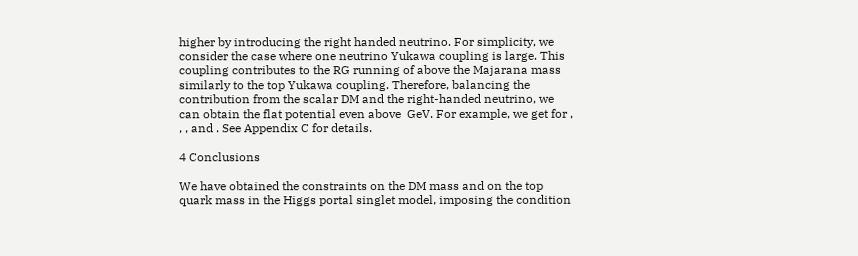higher by introducing the right handed neutrino. For simplicity, we consider the case where one neutrino Yukawa coupling is large. This coupling contributes to the RG running of above the Majarana mass similarly to the top Yukawa coupling. Therefore, balancing the contribution from the scalar DM and the right-handed neutrino, we can obtain the flat potential even above  GeV. For example, we get for , , , and . See Appendix C for details.

4 Conclusions

We have obtained the constraints on the DM mass and on the top quark mass in the Higgs portal singlet model, imposing the condition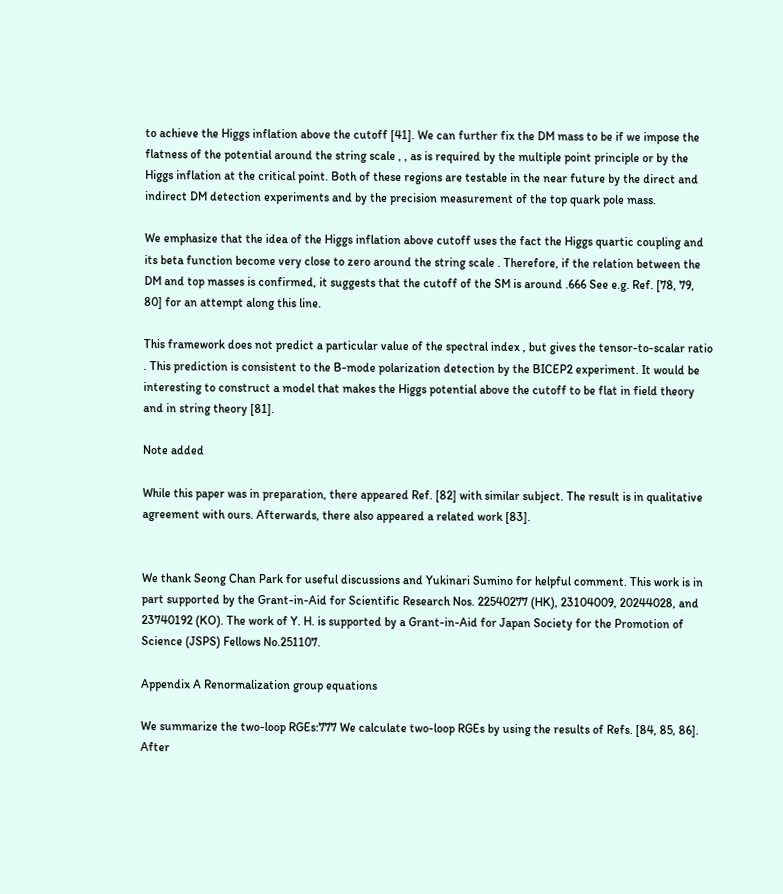to achieve the Higgs inflation above the cutoff [41]. We can further fix the DM mass to be if we impose the flatness of the potential around the string scale , , as is required by the multiple point principle or by the Higgs inflation at the critical point. Both of these regions are testable in the near future by the direct and indirect DM detection experiments and by the precision measurement of the top quark pole mass.

We emphasize that the idea of the Higgs inflation above cutoff uses the fact the Higgs quartic coupling and its beta function become very close to zero around the string scale . Therefore, if the relation between the DM and top masses is confirmed, it suggests that the cutoff of the SM is around .666 See e.g. Ref. [78, 79, 80] for an attempt along this line.

This framework does not predict a particular value of the spectral index , but gives the tensor-to-scalar ratio . This prediction is consistent to the B-mode polarization detection by the BICEP2 experiment. It would be interesting to construct a model that makes the Higgs potential above the cutoff to be flat in field theory and in string theory [81].

Note added

While this paper was in preparation, there appeared Ref. [82] with similar subject. The result is in qualitative agreement with ours. Afterwards, there also appeared a related work [83].


We thank Seong Chan Park for useful discussions and Yukinari Sumino for helpful comment. This work is in part supported by the Grant-in-Aid for Scientific Research Nos. 22540277 (HK), 23104009, 20244028, and 23740192 (KO). The work of Y. H. is supported by a Grant-in-Aid for Japan Society for the Promotion of Science (JSPS) Fellows No.251107.

Appendix A Renormalization group equations

We summarize the two-loop RGEs:777 We calculate two-loop RGEs by using the results of Refs. [84, 85, 86]. After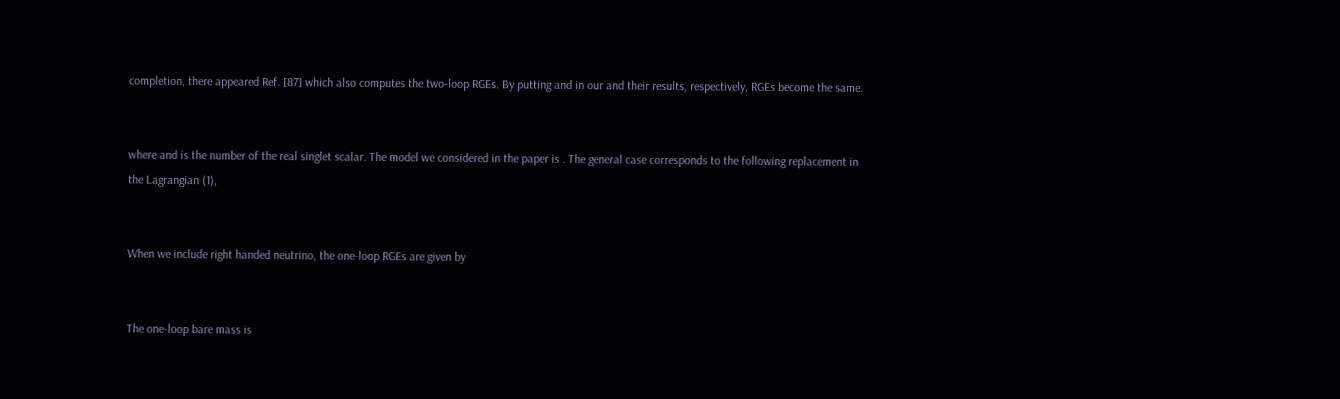completion, there appeared Ref. [87] which also computes the two-loop RGEs. By putting and in our and their results, respectively, RGEs become the same.


where and is the number of the real singlet scalar. The model we considered in the paper is . The general case corresponds to the following replacement in the Lagrangian (1),


When we include right handed neutrino, the one-loop RGEs are given by


The one-loop bare mass is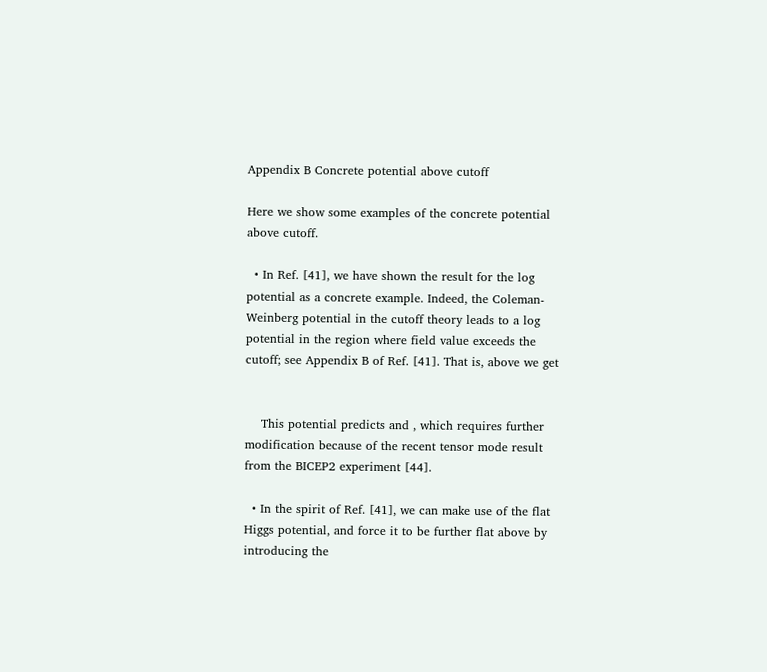Appendix B Concrete potential above cutoff

Here we show some examples of the concrete potential above cutoff.

  • In Ref. [41], we have shown the result for the log potential as a concrete example. Indeed, the Coleman-Weinberg potential in the cutoff theory leads to a log potential in the region where field value exceeds the cutoff; see Appendix B of Ref. [41]. That is, above we get


    This potential predicts and , which requires further modification because of the recent tensor mode result from the BICEP2 experiment [44].

  • In the spirit of Ref. [41], we can make use of the flat Higgs potential, and force it to be further flat above by introducing the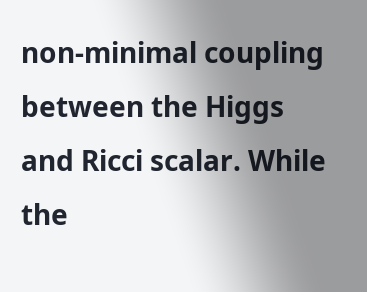non-minimal coupling between the Higgs and Ricci scalar. While the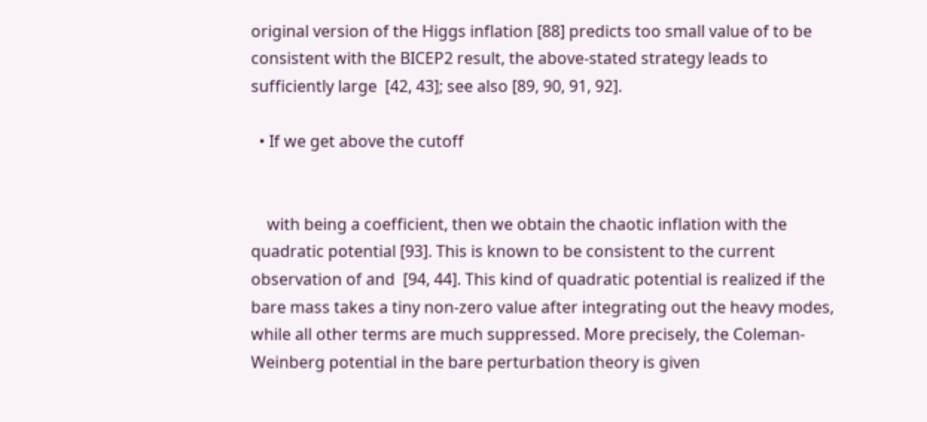original version of the Higgs inflation [88] predicts too small value of to be consistent with the BICEP2 result, the above-stated strategy leads to sufficiently large  [42, 43]; see also [89, 90, 91, 92].

  • If we get above the cutoff


    with being a coefficient, then we obtain the chaotic inflation with the quadratic potential [93]. This is known to be consistent to the current observation of and  [94, 44]. This kind of quadratic potential is realized if the bare mass takes a tiny non-zero value after integrating out the heavy modes, while all other terms are much suppressed. More precisely, the Coleman-Weinberg potential in the bare perturbation theory is given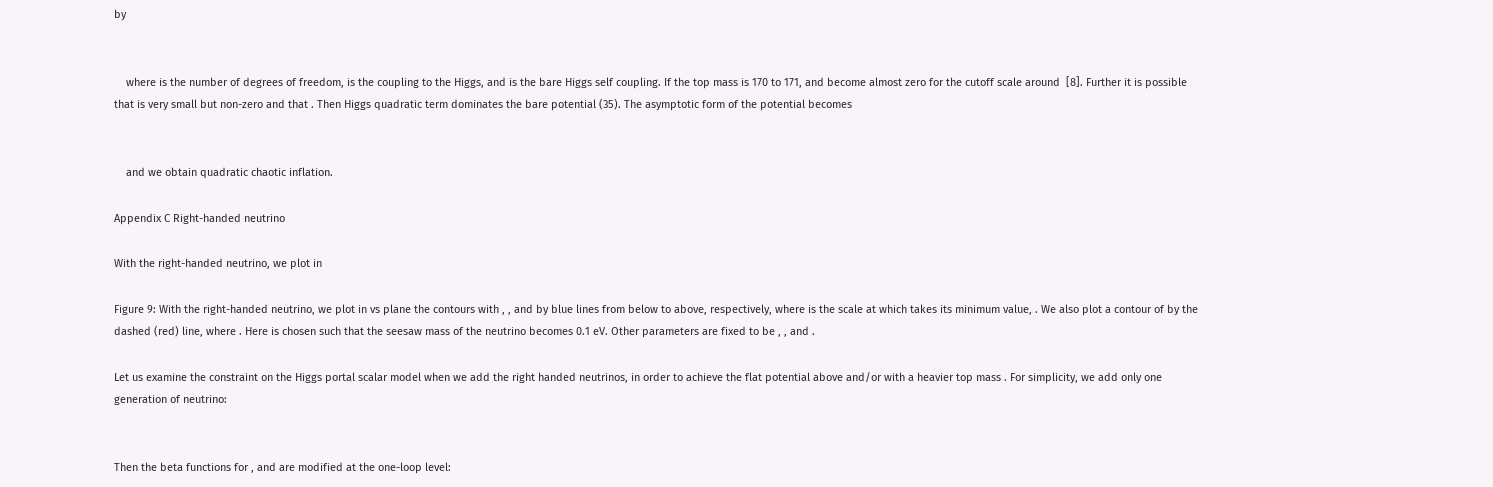by


    where is the number of degrees of freedom, is the coupling to the Higgs, and is the bare Higgs self coupling. If the top mass is 170 to 171, and become almost zero for the cutoff scale around  [8]. Further it is possible that is very small but non-zero and that . Then Higgs quadratic term dominates the bare potential (35). The asymptotic form of the potential becomes


    and we obtain quadratic chaotic inflation.

Appendix C Right-handed neutrino

With the right-handed neutrino, we plot in

Figure 9: With the right-handed neutrino, we plot in vs plane the contours with , , and by blue lines from below to above, respectively, where is the scale at which takes its minimum value, . We also plot a contour of by the dashed (red) line, where . Here is chosen such that the seesaw mass of the neutrino becomes 0.1 eV. Other parameters are fixed to be , , and .

Let us examine the constraint on the Higgs portal scalar model when we add the right handed neutrinos, in order to achieve the flat potential above and/or with a heavier top mass . For simplicity, we add only one generation of neutrino:


Then the beta functions for , and are modified at the one-loop level: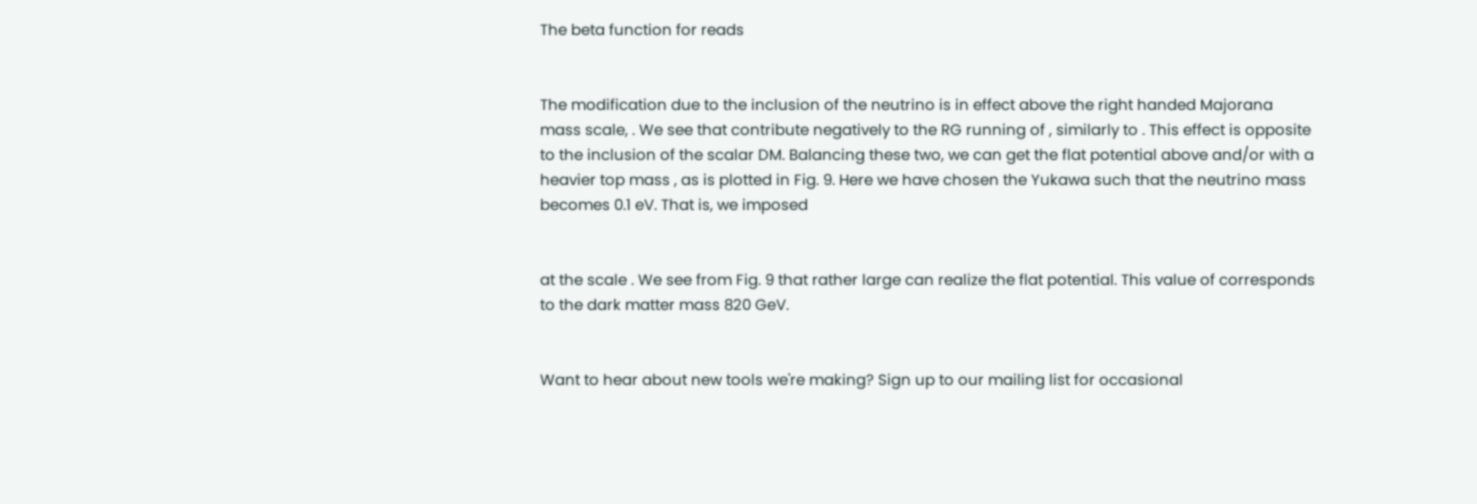The beta function for reads


The modification due to the inclusion of the neutrino is in effect above the right handed Majorana mass scale, . We see that contribute negatively to the RG running of , similarly to . This effect is opposite to the inclusion of the scalar DM. Balancing these two, we can get the flat potential above and/or with a heavier top mass , as is plotted in Fig. 9. Here we have chosen the Yukawa such that the neutrino mass becomes 0.1 eV. That is, we imposed


at the scale . We see from Fig. 9 that rather large can realize the flat potential. This value of corresponds to the dark matter mass 820 GeV.


Want to hear about new tools we're making? Sign up to our mailing list for occasional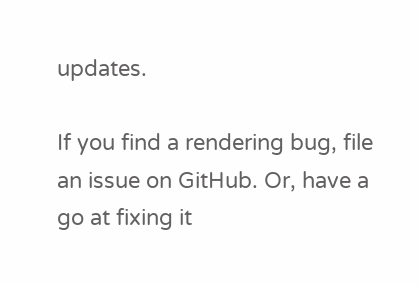updates.

If you find a rendering bug, file an issue on GitHub. Or, have a go at fixing it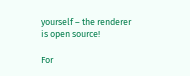yourself – the renderer is open source!

For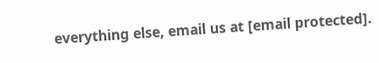everything else, email us at [email protected].